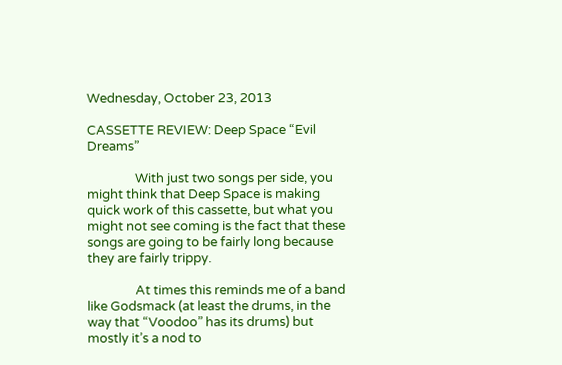Wednesday, October 23, 2013

CASSETTE REVIEW: Deep Space “Evil Dreams”

                With just two songs per side, you might think that Deep Space is making quick work of this cassette, but what you might not see coming is the fact that these songs are going to be fairly long because they are fairly trippy.

                At times this reminds me of a band like Godsmack (at least the drums, in the way that “Voodoo” has its drums) but mostly it’s a nod to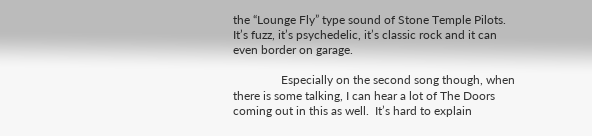the “Lounge Fly” type sound of Stone Temple Pilots.  It’s fuzz, it’s psychedelic, it’s classic rock and it can even border on garage.

                Especially on the second song though, when there is some talking, I can hear a lot of The Doors coming out in this as well.  It’s hard to explain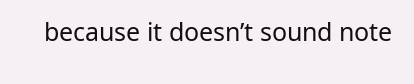because it doesn’t sound note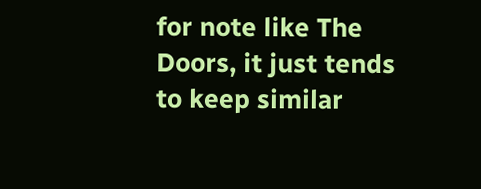for note like The Doors, it just tends to keep similar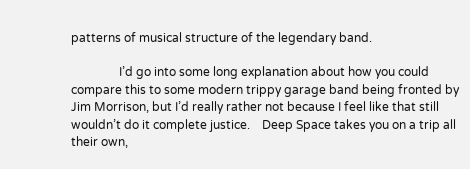patterns of musical structure of the legendary band.

                I’d go into some long explanation about how you could compare this to some modern trippy garage band being fronted by Jim Morrison, but I’d really rather not because I feel like that still wouldn’t do it complete justice.    Deep Space takes you on a trip all their own,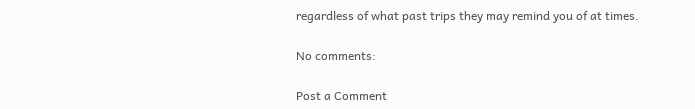regardless of what past trips they may remind you of at times.

No comments:

Post a Comment